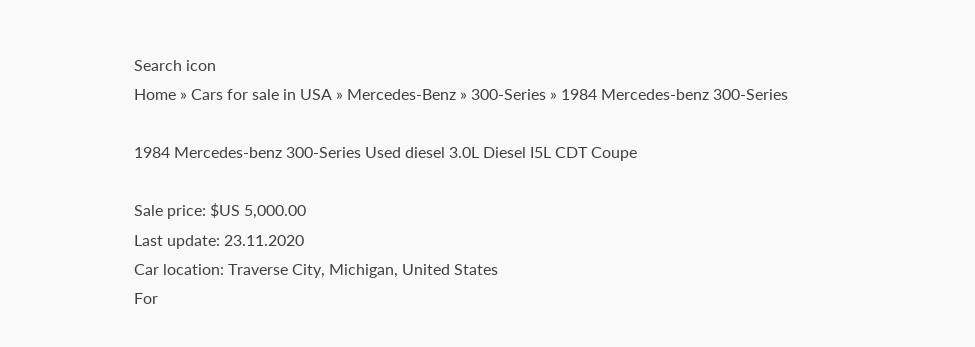Search icon
Home » Cars for sale in USA » Mercedes-Benz » 300-Series » 1984 Mercedes-benz 300-Series

1984 Mercedes-benz 300-Series Used diesel 3.0L Diesel I5L CDT Coupe

Sale price: $US 5,000.00
Last update: 23.11.2020
Car location: Traverse City, Michigan, United States
For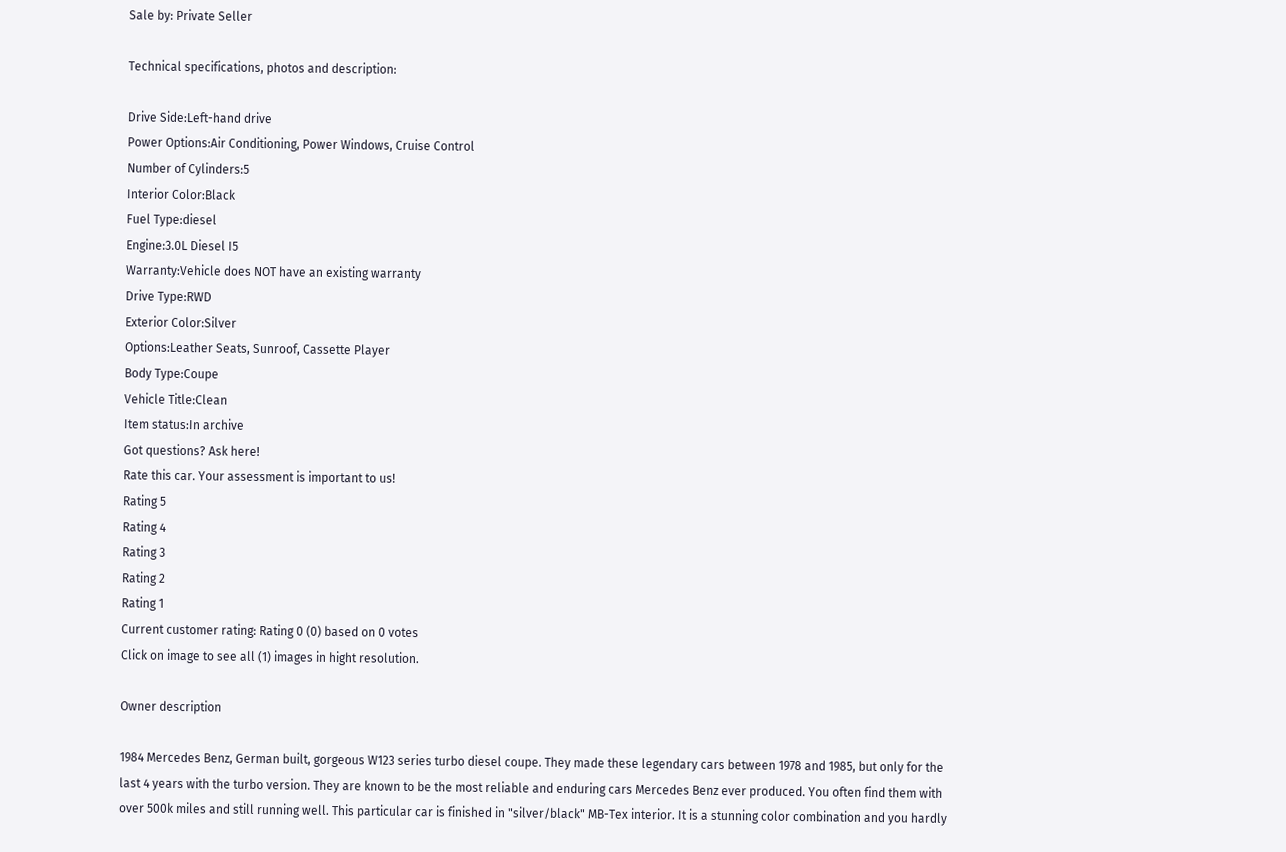Sale by: Private Seller

Technical specifications, photos and description:

Drive Side:Left-hand drive
Power Options:Air Conditioning, Power Windows, Cruise Control
Number of Cylinders:5
Interior Color:Black
Fuel Type:diesel
Engine:3.0L Diesel I5
Warranty:Vehicle does NOT have an existing warranty
Drive Type:RWD
Exterior Color:Silver
Options:Leather Seats, Sunroof, Cassette Player
Body Type:Coupe
Vehicle Title:Clean
Item status:In archive
Got questions? Ask here!
Rate this car. Your assessment is important to us!
Rating 5
Rating 4
Rating 3
Rating 2
Rating 1
Current customer rating: Rating 0 (0) based on 0 votes
Click on image to see all (1) images in hight resolution.

Owner description

1984 Mercedes Benz, German built, gorgeous W123 series turbo diesel coupe. They made these legendary cars between 1978 and 1985, but only for the last 4 years with the turbo version. They are known to be the most reliable and enduring cars Mercedes Benz ever produced. You often find them with over 500k miles and still running well. This particular car is finished in "silver/black" MB-Tex interior. It is a stunning color combination and you hardly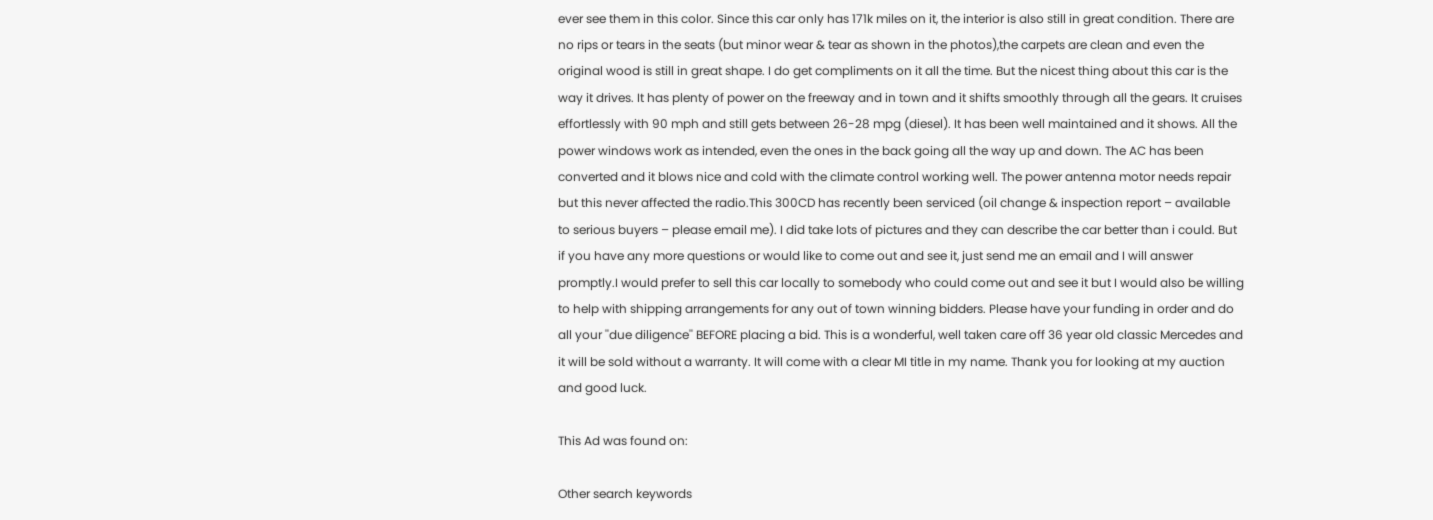ever see them in this color. Since this car only has 171k miles on it, the interior is also still in great condition. There are no rips or tears in the seats (but minor wear & tear as shown in the photos),the carpets are clean and even the original wood is still in great shape. I do get compliments on it all the time. But the nicest thing about this car is the way it drives. It has plenty of power on the freeway and in town and it shifts smoothly through all the gears. It cruises effortlessly with 90 mph and still gets between 26-28 mpg (diesel). It has been well maintained and it shows. All the power windows work as intended, even the ones in the back going all the way up and down. The AC has been converted and it blows nice and cold with the climate control working well. The power antenna motor needs repair but this never affected the radio.This 300CD has recently been serviced (oil change & inspection report – available to serious buyers – please email me). I did take lots of pictures and they can describe the car better than i could. But if you have any more questions or would like to come out and see it, just send me an email and I will answer promptly.I would prefer to sell this car locally to somebody who could come out and see it but I would also be willing to help with shipping arrangements for any out of town winning bidders. Please have your funding in order and do all your ''due diligence'' BEFORE placing a bid. This is a wonderful, well taken care off 36 year old classic Mercedes and it will be sold without a warranty. It will come with a clear MI title in my name. Thank you for looking at my auction and good luck.

This Ad was found on:

Other search keywords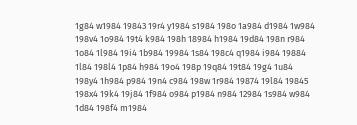1g84 w1984 19843 19r4 y1984 s1984 198o 1a984 d1984 1w984 198v4 1o984 19t4 k984 198h 18984 h1984 19d84 198n r984 1o84 1l984 19i4 1b984 19984 1s84 198c4 q1984 i984 19884 1l84 198l4 1p84 h984 19o4 198p 19q84 19t84 19g4 1u84 198y4 1h984 p984 19n4 c984 198w 1r984 19874 19l84 19845 198x4 19k4 19j84 1f984 o984 p1984 n984 12984 1s984 w984 1d84 198f4 m1984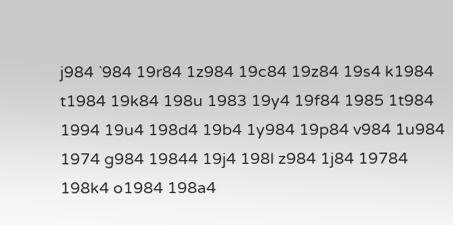j984 `984 19r84 1z984 19c84 19z84 19s4 k1984 t1984 19k84 198u 1983 19y4 19f84 1985 1t984 1994 19u4 198d4 19b4 1y984 19p84 v984 1u984 1974 g984 19844 19j4 198l z984 1j84 19784 198k4 o1984 198a4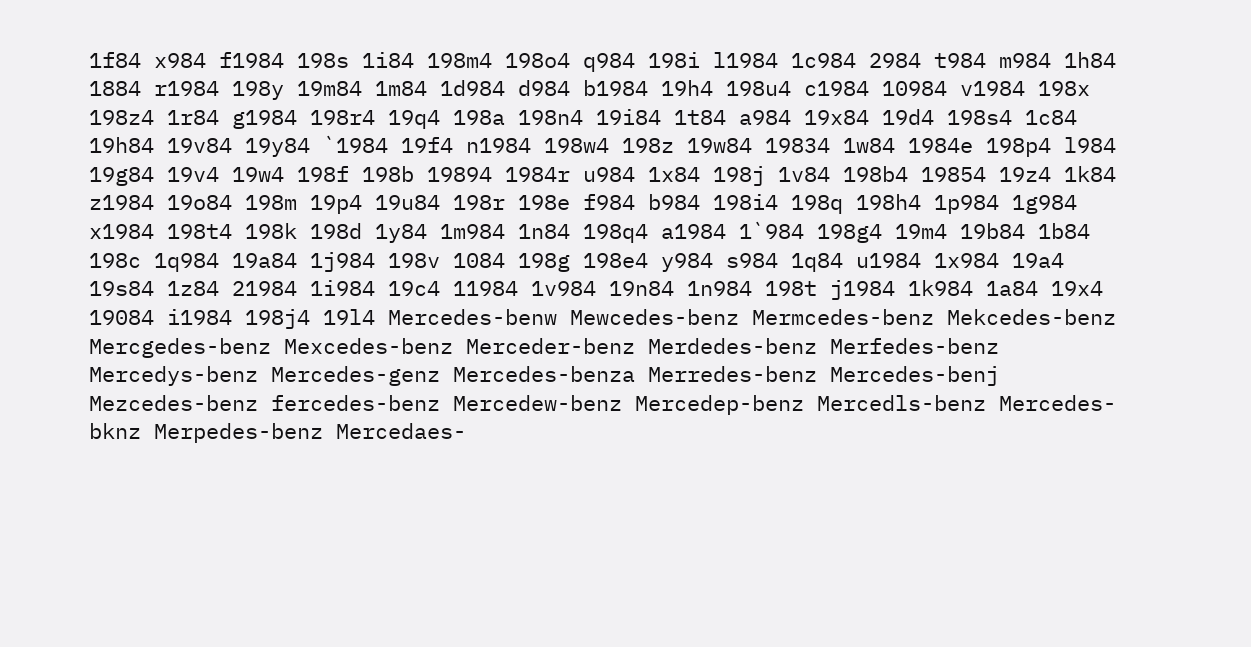1f84 x984 f1984 198s 1i84 198m4 198o4 q984 198i l1984 1c984 2984 t984 m984 1h84 1884 r1984 198y 19m84 1m84 1d984 d984 b1984 19h4 198u4 c1984 10984 v1984 198x 198z4 1r84 g1984 198r4 19q4 198a 198n4 19i84 1t84 a984 19x84 19d4 198s4 1c84 19h84 19v84 19y84 `1984 19f4 n1984 198w4 198z 19w84 19834 1w84 1984e 198p4 l984 19g84 19v4 19w4 198f 198b 19894 1984r u984 1x84 198j 1v84 198b4 19854 19z4 1k84 z1984 19o84 198m 19p4 19u84 198r 198e f984 b984 198i4 198q 198h4 1p984 1g984 x1984 198t4 198k 198d 1y84 1m984 1n84 198q4 a1984 1`984 198g4 19m4 19b84 1b84 198c 1q984 19a84 1j984 198v 1084 198g 198e4 y984 s984 1q84 u1984 1x984 19a4 19s84 1z84 21984 1i984 19c4 11984 1v984 19n84 1n984 198t j1984 1k984 1a84 19x4 19084 i1984 198j4 19l4 Mercedes-benw Mewcedes-benz Mermcedes-benz Mekcedes-benz Mercgedes-benz Mexcedes-benz Merceder-benz Merdedes-benz Merfedes-benz Mercedys-benz Mercedes-genz Mercedes-benza Merredes-benz Mercedes-benj Mezcedes-benz fercedes-benz Mercedew-benz Mercedep-benz Mercedls-benz Mercedes-bknz Merpedes-benz Mercedaes-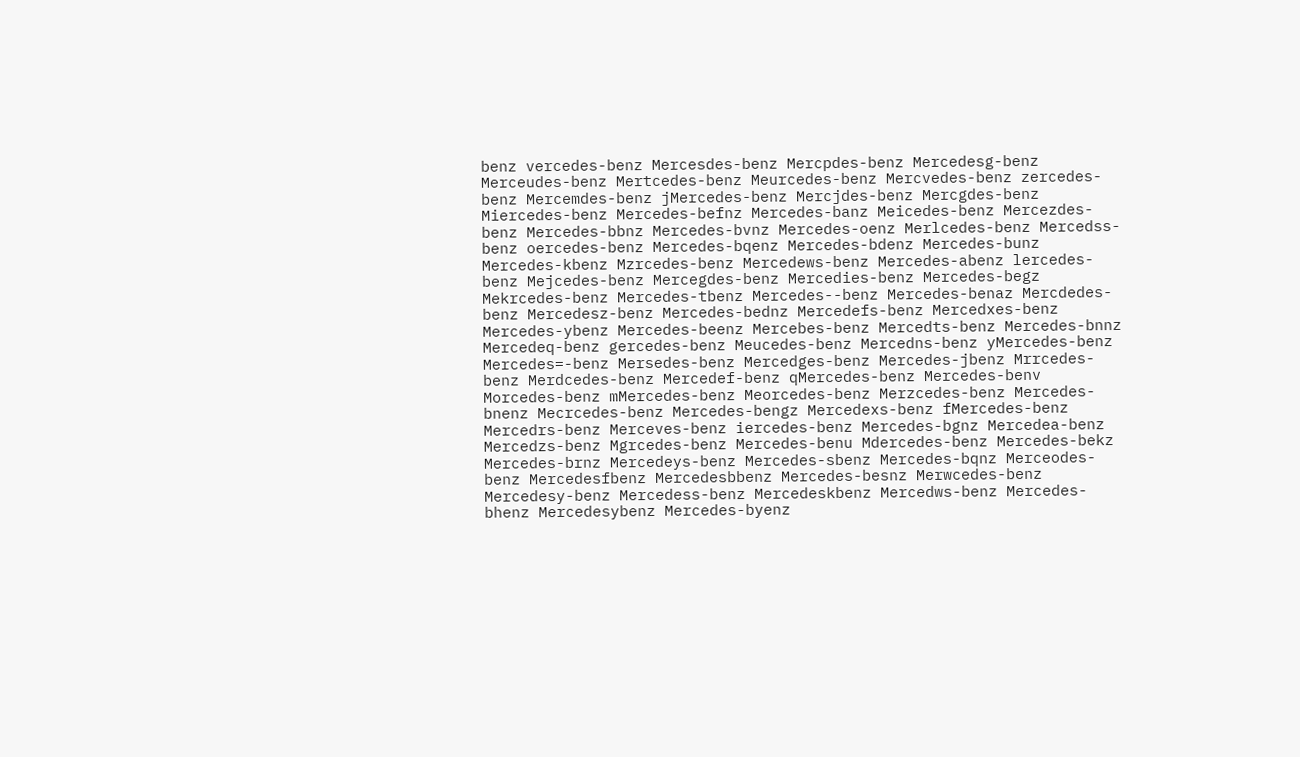benz vercedes-benz Mercesdes-benz Mercpdes-benz Mercedesg-benz Merceudes-benz Mertcedes-benz Meurcedes-benz Mercvedes-benz zercedes-benz Mercemdes-benz jMercedes-benz Mercjdes-benz Mercgdes-benz Miercedes-benz Mercedes-befnz Mercedes-banz Meicedes-benz Mercezdes-benz Mercedes-bbnz Mercedes-bvnz Mercedes-oenz Merlcedes-benz Mercedss-benz oercedes-benz Mercedes-bqenz Mercedes-bdenz Mercedes-bunz Mercedes-kbenz Mzrcedes-benz Mercedews-benz Mercedes-abenz lercedes-benz Mejcedes-benz Mercegdes-benz Mercedies-benz Mercedes-begz Mekrcedes-benz Mercedes-tbenz Mercedes--benz Mercedes-benaz Mercdedes-benz Mercedesz-benz Mercedes-bednz Mercedefs-benz Mercedxes-benz Mercedes-ybenz Mercedes-beenz Mercebes-benz Mercedts-benz Mercedes-bnnz Mercedeq-benz gercedes-benz Meucedes-benz Mercedns-benz yMercedes-benz Mercedes=-benz Mersedes-benz Mercedges-benz Mercedes-jbenz Mrrcedes-benz Merdcedes-benz Mercedef-benz qMercedes-benz Mercedes-benv Morcedes-benz mMercedes-benz Meorcedes-benz Merzcedes-benz Mercedes-bnenz Mecrcedes-benz Mercedes-bengz Mercedexs-benz fMercedes-benz Mercedrs-benz Merceves-benz iercedes-benz Mercedes-bgnz Mercedea-benz Mercedzs-benz Mgrcedes-benz Mercedes-benu Mdercedes-benz Mercedes-bekz Mercedes-brnz Mercedeys-benz Mercedes-sbenz Mercedes-bqnz Merceodes-benz Mercedesfbenz Mercedesbbenz Mercedes-besnz Merwcedes-benz Mercedesy-benz Mercedess-benz Mercedeskbenz Mercedws-benz Mercedes-bhenz Mercedesybenz Mercedes-byenz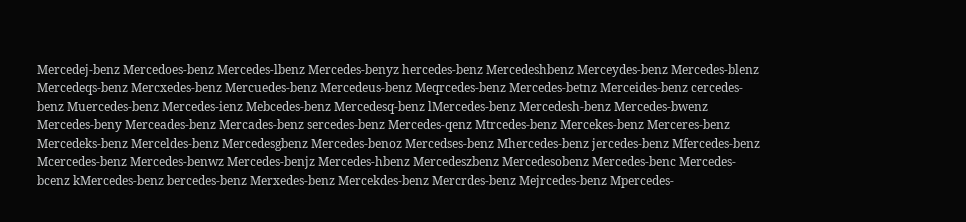Mercedej-benz Mercedoes-benz Mercedes-lbenz Mercedes-benyz hercedes-benz Mercedeshbenz Merceydes-benz Mercedes-blenz Mercedeqs-benz Mercxedes-benz Mercuedes-benz Mercedeus-benz Meqrcedes-benz Mercedes-betnz Merceides-benz cercedes-benz Muercedes-benz Mercedes-ienz Mebcedes-benz Mercedesq-benz lMercedes-benz Mercedesh-benz Mercedes-bwenz Mercedes-beny Merceades-benz Mercades-benz sercedes-benz Mercedes-qenz Mtrcedes-benz Mercekes-benz Merceres-benz Mercedeks-benz Merceldes-benz Mercedesgbenz Mercedes-benoz Mercedses-benz Mhercedes-benz jercedes-benz Mfercedes-benz Mcercedes-benz Mercedes-benwz Mercedes-benjz Mercedes-hbenz Mercedeszbenz Mercedesobenz Mercedes-benc Mercedes-bcenz kMercedes-benz bercedes-benz Merxedes-benz Mercekdes-benz Mercrdes-benz Mejrcedes-benz Mpercedes-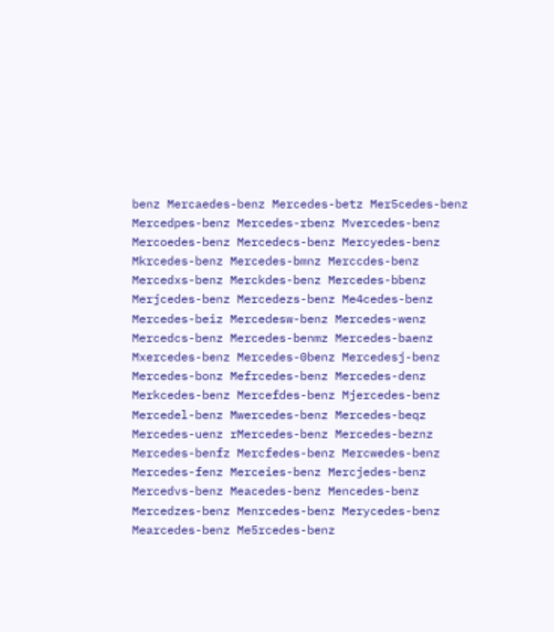benz Mercaedes-benz Mercedes-betz Mer5cedes-benz Mercedpes-benz Mercedes-rbenz Mvercedes-benz Mercoedes-benz Mercedecs-benz Mercyedes-benz Mkrcedes-benz Mercedes-bmnz Merccdes-benz Mercedxs-benz Merckdes-benz Mercedes-bbenz Merjcedes-benz Mercedezs-benz Me4cedes-benz Mercedes-beiz Mercedesw-benz Mercedes-wenz Mercedcs-benz Mercedes-benmz Mercedes-baenz Mxercedes-benz Mercedes-0benz Mercedesj-benz Mercedes-bonz Mefrcedes-benz Mercedes-denz Merkcedes-benz Mercefdes-benz Mjercedes-benz Mercedel-benz Mwercedes-benz Mercedes-beqz Mercedes-uenz rMercedes-benz Mercedes-beznz Mercedes-benfz Mercfedes-benz Mercwedes-benz Mercedes-fenz Merceies-benz Mercjedes-benz Mercedvs-benz Meacedes-benz Mencedes-benz Mercedzes-benz Menrcedes-benz Merycedes-benz Mearcedes-benz Me5rcedes-benz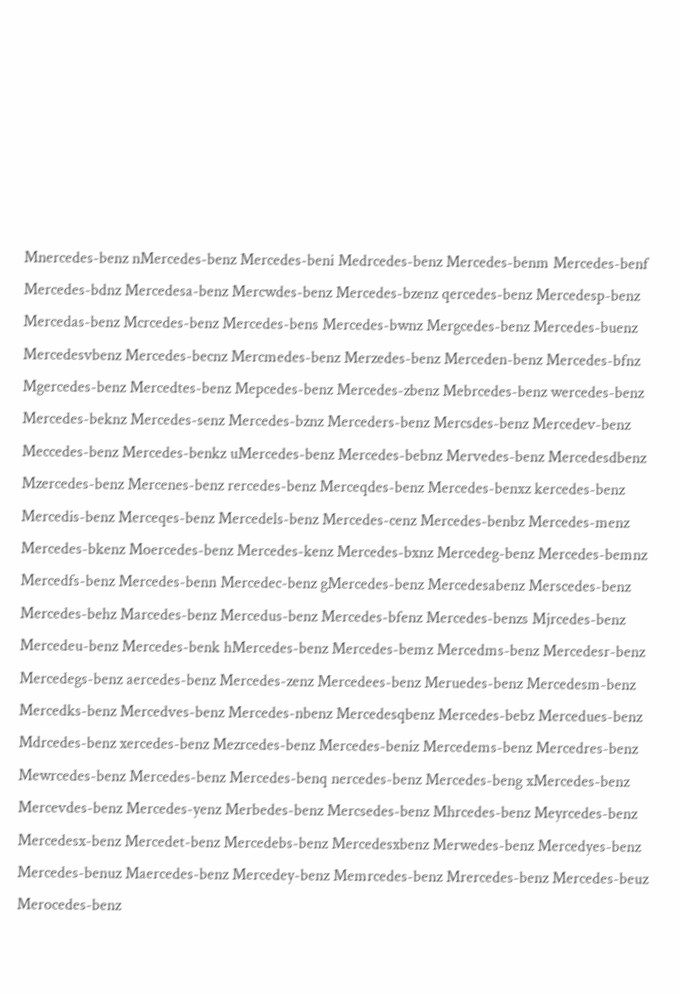Mnercedes-benz nMercedes-benz Mercedes-beni Medrcedes-benz Mercedes-benm Mercedes-benf Mercedes-bdnz Mercedesa-benz Mercwdes-benz Mercedes-bzenz qercedes-benz Mercedesp-benz Mercedas-benz Mcrcedes-benz Mercedes-bens Mercedes-bwnz Mergcedes-benz Mercedes-buenz Mercedesvbenz Mercedes-becnz Mercmedes-benz Merzedes-benz Merceden-benz Mercedes-bfnz Mgercedes-benz Mercedtes-benz Mepcedes-benz Mercedes-zbenz Mebrcedes-benz wercedes-benz Mercedes-beknz Mercedes-senz Mercedes-bznz Merceders-benz Mercsdes-benz Mercedev-benz Meccedes-benz Mercedes-benkz uMercedes-benz Mercedes-bebnz Mervedes-benz Mercedesdbenz Mzercedes-benz Mercenes-benz rercedes-benz Merceqdes-benz Mercedes-benxz kercedes-benz Mercedis-benz Merceqes-benz Mercedels-benz Mercedes-cenz Mercedes-benbz Mercedes-menz Mercedes-bkenz Moercedes-benz Mercedes-kenz Mercedes-bxnz Mercedeg-benz Mercedes-bemnz Mercedfs-benz Mercedes-benn Mercedec-benz gMercedes-benz Mercedesabenz Merscedes-benz Mercedes-behz Marcedes-benz Mercedus-benz Mercedes-bfenz Mercedes-benzs Mjrcedes-benz Mercedeu-benz Mercedes-benk hMercedes-benz Mercedes-bemz Mercedms-benz Mercedesr-benz Mercedegs-benz aercedes-benz Mercedes-zenz Mercedees-benz Meruedes-benz Mercedesm-benz Mercedks-benz Mercedves-benz Mercedes-nbenz Mercedesqbenz Mercedes-bebz Mercedues-benz Mdrcedes-benz xercedes-benz Mezrcedes-benz Mercedes-beniz Mercedems-benz Mercedres-benz Mewrcedes-benz Mercedes-benz Mercedes-benq nercedes-benz Mercedes-beng xMercedes-benz Mercevdes-benz Mercedes-yenz Merbedes-benz Mercsedes-benz Mhrcedes-benz Meyrcedes-benz Mercedesx-benz Mercedet-benz Mercedebs-benz Mercedesxbenz Merwedes-benz Mercedyes-benz Mercedes-benuz Maercedes-benz Mercedey-benz Memrcedes-benz Mrercedes-benz Mercedes-beuz Merocedes-benz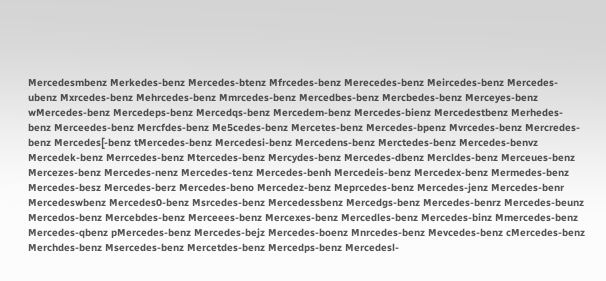Mercedesmbenz Merkedes-benz Mercedes-btenz Mfrcedes-benz Merecedes-benz Meircedes-benz Mercedes-ubenz Mxrcedes-benz Mehrcedes-benz Mmrcedes-benz Mercedbes-benz Mercbedes-benz Merceyes-benz wMercedes-benz Mercedeps-benz Mercedqs-benz Mercedem-benz Mercedes-bienz Mercedestbenz Merhedes-benz Merceedes-benz Mercfdes-benz Me5cedes-benz Mercetes-benz Mercedes-bpenz Mvrcedes-benz Mercredes-benz Mercedes[-benz tMercedes-benz Mercedesi-benz Mercedens-benz Merctedes-benz Mercedes-benvz Mercedek-benz Merrcedes-benz Mtercedes-benz Mercydes-benz Mercedes-dbenz Mercldes-benz Merceues-benz Mercezes-benz Mercedes-nenz Mercedes-tenz Mercedes-benh Mercedeis-benz Mercedex-benz Mermedes-benz Mercedes-besz Mercedes-berz Mercedes-beno Mercedez-benz Meprcedes-benz Mercedes-jenz Mercedes-benr Mercedeswbenz Mercedes0-benz Msrcedes-benz Mercedessbenz Mercedgs-benz Mercedes-benrz Mercedes-beunz Mercedos-benz Mercebdes-benz Merceees-benz Mercexes-benz Mercedles-benz Mercedes-binz Mmercedes-benz Mercedes-qbenz pMercedes-benz Mercedes-bejz Mercedes-boenz Mnrcedes-benz Mevcedes-benz cMercedes-benz Merchdes-benz Msercedes-benz Mercetdes-benz Mercedps-benz Mercedesl-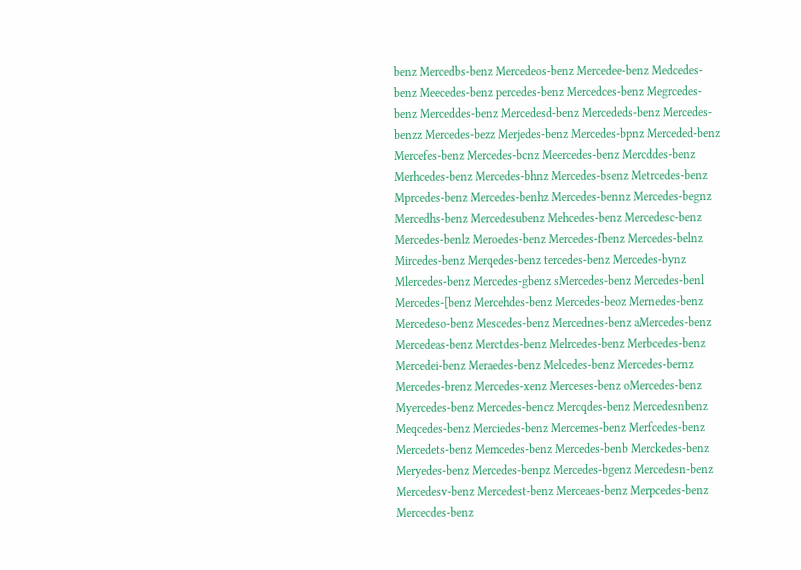benz Mercedbs-benz Mercedeos-benz Mercedee-benz Medcedes-benz Meecedes-benz percedes-benz Mercedces-benz Megrcedes-benz Merceddes-benz Mercedesd-benz Mercededs-benz Mercedes-benzz Mercedes-bezz Merjedes-benz Mercedes-bpnz Merceded-benz Mercefes-benz Mercedes-bcnz Meercedes-benz Mercddes-benz Merhcedes-benz Mercedes-bhnz Mercedes-bsenz Metrcedes-benz Mprcedes-benz Mercedes-benhz Mercedes-bennz Mercedes-begnz Mercedhs-benz Mercedesubenz Mehcedes-benz Mercedesc-benz Mercedes-benlz Meroedes-benz Mercedes-fbenz Mercedes-belnz Mircedes-benz Merqedes-benz tercedes-benz Mercedes-bynz Mlercedes-benz Mercedes-gbenz sMercedes-benz Mercedes-benl Mercedes-[benz Mercehdes-benz Mercedes-beoz Mernedes-benz Mercedeso-benz Mescedes-benz Mercednes-benz aMercedes-benz Mercedeas-benz Merctdes-benz Melrcedes-benz Merbcedes-benz Mercedei-benz Meraedes-benz Melcedes-benz Mercedes-bernz Mercedes-brenz Mercedes-xenz Merceses-benz oMercedes-benz Myercedes-benz Mercedes-bencz Mercqdes-benz Mercedesnbenz Meqcedes-benz Merciedes-benz Mercemes-benz Merfcedes-benz Mercedets-benz Memcedes-benz Mercedes-benb Merckedes-benz Meryedes-benz Mercedes-benpz Mercedes-bgenz Mercedesn-benz Mercedesv-benz Mercedest-benz Merceaes-benz Merpcedes-benz Mercecdes-benz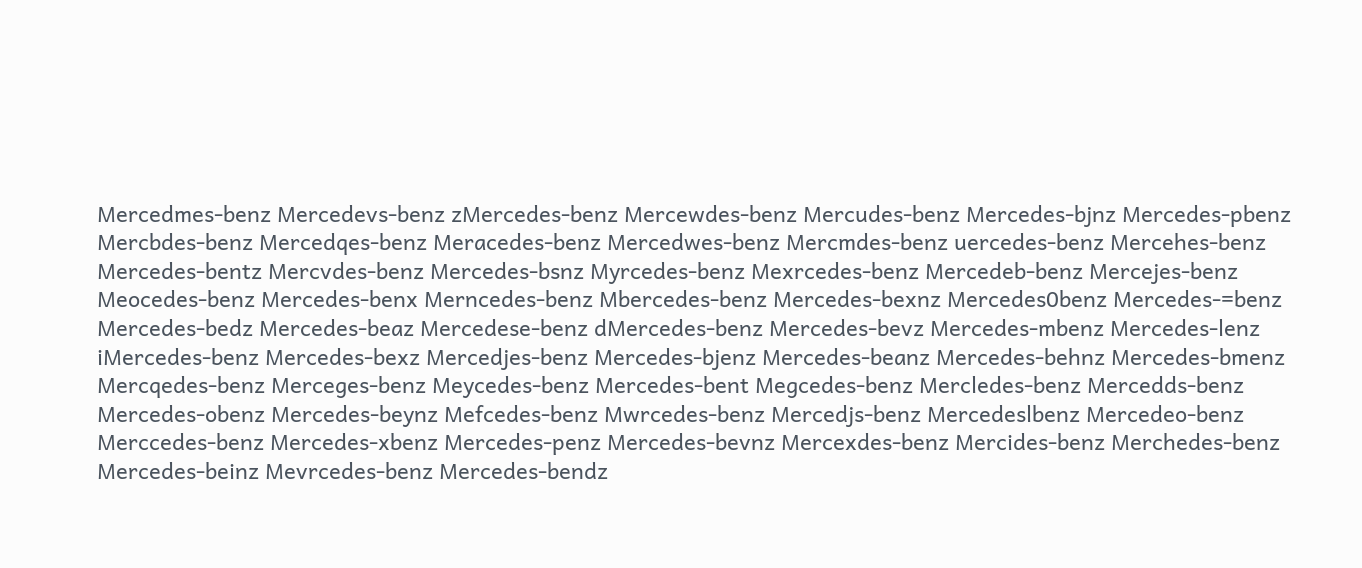Mercedmes-benz Mercedevs-benz zMercedes-benz Mercewdes-benz Mercudes-benz Mercedes-bjnz Mercedes-pbenz Mercbdes-benz Mercedqes-benz Meracedes-benz Mercedwes-benz Mercmdes-benz uercedes-benz Mercehes-benz Mercedes-bentz Mercvdes-benz Mercedes-bsnz Myrcedes-benz Mexrcedes-benz Mercedeb-benz Mercejes-benz Meocedes-benz Mercedes-benx Merncedes-benz Mbercedes-benz Mercedes-bexnz Mercedes0benz Mercedes-=benz Mercedes-bedz Mercedes-beaz Mercedese-benz dMercedes-benz Mercedes-bevz Mercedes-mbenz Mercedes-lenz iMercedes-benz Mercedes-bexz Mercedjes-benz Mercedes-bjenz Mercedes-beanz Mercedes-behnz Mercedes-bmenz Mercqedes-benz Merceges-benz Meycedes-benz Mercedes-bent Megcedes-benz Mercledes-benz Mercedds-benz Mercedes-obenz Mercedes-beynz Mefcedes-benz Mwrcedes-benz Mercedjs-benz Mercedeslbenz Mercedeo-benz Merccedes-benz Mercedes-xbenz Mercedes-penz Mercedes-bevnz Mercexdes-benz Mercides-benz Merchedes-benz Mercedes-beinz Mevrcedes-benz Mercedes-bendz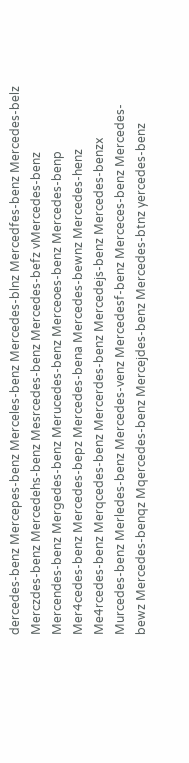dercedes-benz Mercepes-benz Merceles-benz Mercedes-blnz Mercedfes-benz Mercedes-belz Merczdes-benz Mercedehs-benz Mesrcedes-benz Mercedes-befz vMercedes-benz Mercendes-benz Mergedes-benz Merucedes-benz Merceoes-benz Mercedes-benp Mer4cedes-benz Mercedes-bepz Mercedes-bena Mercedes-bewnz Mercedes-henz Me4rcedes-benz Merqcedes-benz Mercerdes-benz Mercedejs-benz Mercedes-benzx Murcedes-benz Merledes-benz Mercedes-venz Mercedesf-benz Merceces-benz Mercedes-bewz Mercedes-benqz Mqercedes-benz Mercejdes-benz Mercedes-btnz yercedes-benz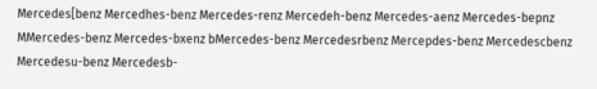Mercedes[benz Mercedhes-benz Mercedes-renz Mercedeh-benz Mercedes-aenz Mercedes-bepnz MMercedes-benz Mercedes-bxenz bMercedes-benz Mercedesrbenz Mercepdes-benz Mercedescbenz Mercedesu-benz Mercedesb-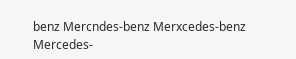benz Mercndes-benz Merxcedes-benz Mercedes-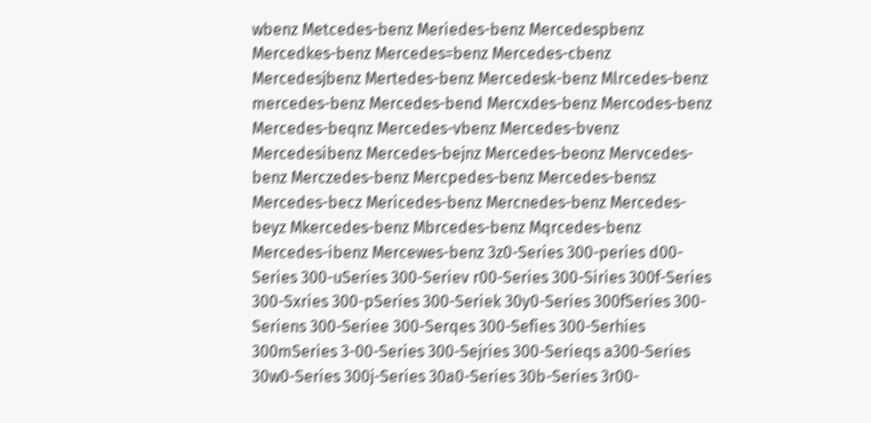wbenz Metcedes-benz Meriedes-benz Mercedespbenz Mercedkes-benz Mercedes=benz Mercedes-cbenz Mercedesjbenz Mertedes-benz Mercedesk-benz Mlrcedes-benz mercedes-benz Mercedes-bend Mercxdes-benz Mercodes-benz Mercedes-beqnz Mercedes-vbenz Mercedes-bvenz Mercedesibenz Mercedes-bejnz Mercedes-beonz Mervcedes-benz Merczedes-benz Mercpedes-benz Mercedes-bensz Mercedes-becz Mericedes-benz Mercnedes-benz Mercedes-beyz Mkercedes-benz Mbrcedes-benz Mqrcedes-benz Mercedes-ibenz Mercewes-benz 3z0-Series 300-peries d00-Series 300-uSeries 300-Seriev r00-Series 300-Siries 300f-Series 300-Sxries 300-pSeries 300-Seriek 30y0-Series 300fSeries 300-Seriens 300-Seriee 300-Serqes 300-Sefies 300-Serhies 300mSeries 3-00-Series 300-Sejries 300-Serieqs a300-Series 30w0-Series 300j-Series 30a0-Series 30b-Series 3r00-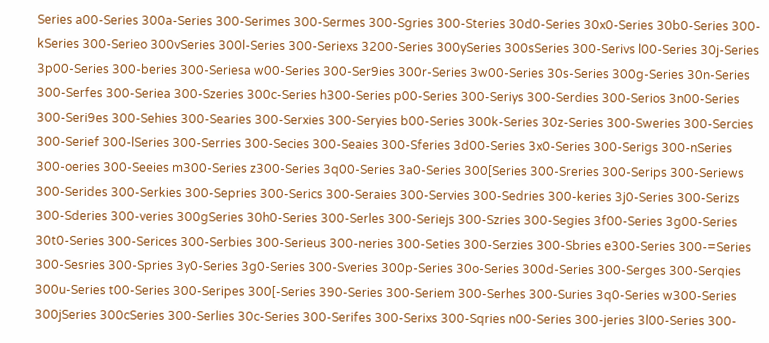Series a00-Series 300a-Series 300-Serimes 300-Sermes 300-Sgries 300-Steries 30d0-Series 30x0-Series 30b0-Series 300-kSeries 300-Serieo 300vSeries 300l-Series 300-Seriexs 3200-Series 300ySeries 300sSeries 300-Serivs l00-Series 30j-Series 3p00-Series 300-beries 300-Seriesa w00-Series 300-Ser9ies 300r-Series 3w00-Series 30s-Series 300g-Series 30n-Series 300-Serfes 300-Seriea 300-Szeries 300c-Series h300-Series p00-Series 300-Seriys 300-Serdies 300-Serios 3n00-Series 300-Seri9es 300-Sehies 300-Searies 300-Serxies 300-Seryies b00-Series 300k-Series 30z-Series 300-Sweries 300-Sercies 300-Serief 300-lSeries 300-Serries 300-Secies 300-Seaies 300-Sferies 3d00-Series 3x0-Series 300-Serigs 300-nSeries 300-oeries 300-Seeies m300-Series z300-Series 3q00-Series 3a0-Series 300[Series 300-Sreries 300-Serips 300-Seriews 300-Serides 300-Serkies 300-Sepries 300-Serics 300-Seraies 300-Servies 300-Sedries 300-keries 3j0-Series 300-Serizs 300-Sderies 300-veries 300gSeries 30h0-Series 300-Serles 300-Seriejs 300-Szries 300-Segies 3f00-Series 3g00-Series 30t0-Series 300-Serices 300-Serbies 300-Serieus 300-neries 300-Seties 300-Serzies 300-Sbries e300-Series 300-=Series 300-Sesries 300-Spries 3y0-Series 3g0-Series 300-Sveries 300p-Series 30o-Series 300d-Series 300-Serges 300-Serqies 300u-Series t00-Series 300-Seripes 300[-Series 390-Series 300-Seriem 300-Serhes 300-Suries 3q0-Series w300-Series 300jSeries 300cSeries 300-Serlies 30c-Series 300-Serifes 300-Serixs 300-Sqries n00-Series 300-jeries 3l00-Series 300-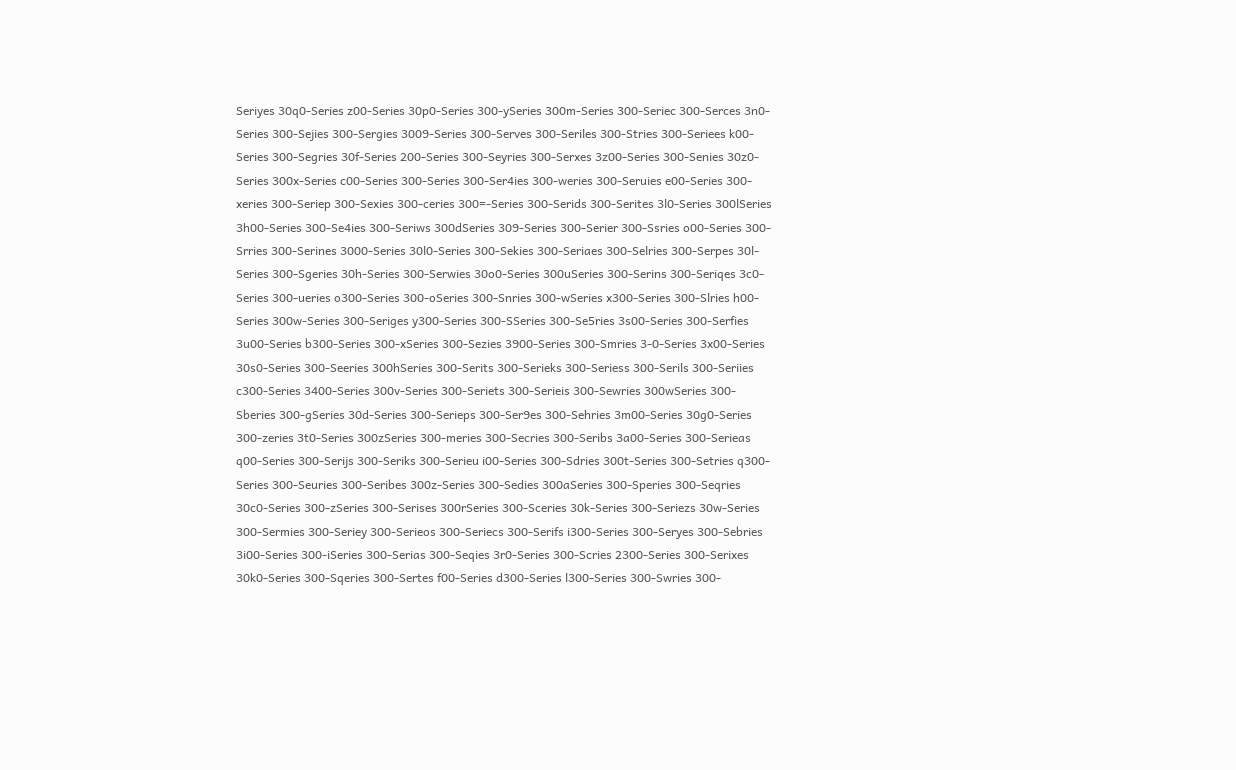Seriyes 30q0-Series z00-Series 30p0-Series 300-ySeries 300m-Series 300-Seriec 300-Serces 3n0-Series 300-Sejies 300-Sergies 3009-Series 300-Serves 300-Seriles 300-Stries 300-Seriees k00-Series 300-Segries 30f-Series 200-Series 300-Seyries 300-Serxes 3z00-Series 300-Senies 30z0-Series 300x-Series c00-Series 300-Series 300-Ser4ies 300-weries 300-Seruies e00-Series 300-xeries 300-Seriep 300-Sexies 300-ceries 300=-Series 300-Serids 300-Serites 3l0-Series 300lSeries 3h00-Series 300-Se4ies 300-Seriws 300dSeries 309-Series 300-Serier 300-Ssries o00-Series 300-Srries 300-Serines 3000-Series 30l0-Series 300-Sekies 300-Seriaes 300-Selries 300-Serpes 30l-Series 300-Sgeries 30h-Series 300-Serwies 30o0-Series 300uSeries 300-Serins 300-Seriqes 3c0-Series 300-ueries o300-Series 300-oSeries 300-Snries 300-wSeries x300-Series 300-Slries h00-Series 300w-Series 300-Seriges y300-Series 300-SSeries 300-Se5ries 3s00-Series 300-Serfies 3u00-Series b300-Series 300-xSeries 300-Sezies 3900-Series 300-Smries 3-0-Series 3x00-Series 30s0-Series 300-Seeries 300hSeries 300-Serits 300-Serieks 300-Seriess 300-Serils 300-Seriies c300-Series 3400-Series 300v-Series 300-Seriets 300-Serieis 300-Sewries 300wSeries 300-Sberies 300-gSeries 30d-Series 300-Serieps 300-Ser9es 300-Sehries 3m00-Series 30g0-Series 300-zeries 3t0-Series 300zSeries 300-meries 300-Secries 300-Seribs 3a00-Series 300-Serieas q00-Series 300-Serijs 300-Seriks 300-Serieu i00-Series 300-Sdries 300t-Series 300-Setries q300-Series 300-Seuries 300-Seribes 300z-Series 300-Sedies 300aSeries 300-Speries 300-Seqries 30c0-Series 300-zSeries 300-Serises 300rSeries 300-Sceries 30k-Series 300-Seriezs 30w-Series 300-Sermies 300-Seriey 300-Serieos 300-Seriecs 300-Serifs i300-Series 300-Seryes 300-Sebries 3i00-Series 300-iSeries 300-Serias 300-Seqies 3r0-Series 300-Scries 2300-Series 300-Serixes 30k0-Series 300-Sqeries 300-Sertes f00-Series d300-Series l300-Series 300-Swries 300-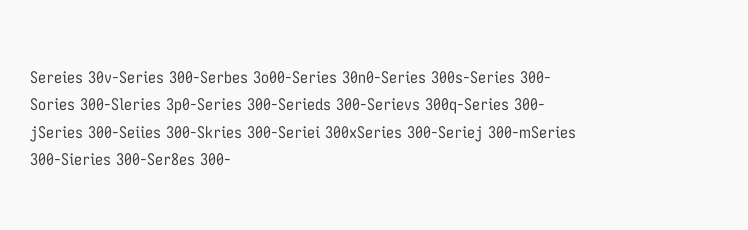Sereies 30v-Series 300-Serbes 3o00-Series 30n0-Series 300s-Series 300-Sories 300-Sleries 3p0-Series 300-Serieds 300-Serievs 300q-Series 300-jSeries 300-Seiies 300-Skries 300-Seriei 300xSeries 300-Seriej 300-mSeries 300-Sieries 300-Ser8es 300-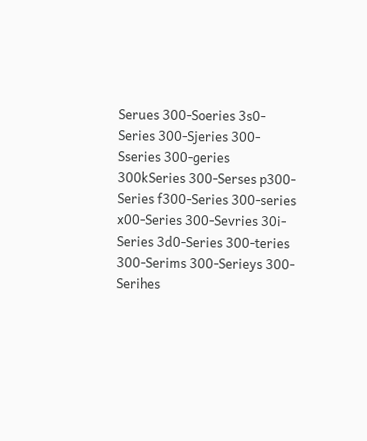Serues 300-Soeries 3s0-Series 300-Sjeries 300-Sseries 300-geries 300kSeries 300-Serses p300-Series f300-Series 300-series x00-Series 300-Sevries 30i-Series 3d0-Series 300-teries 300-Serims 300-Serieys 300-Serihes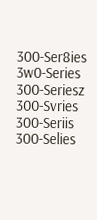300-Ser8ies 3w0-Series 300-Seriesz 300-Svries 300-Seriis 300-Selies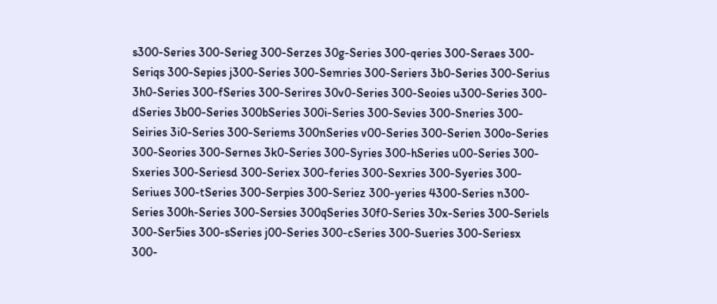s300-Series 300-Serieg 300-Serzes 30g-Series 300-qeries 300-Seraes 300-Seriqs 300-Sepies j300-Series 300-Semries 300-Seriers 3b0-Series 300-Serius 3h0-Series 300-fSeries 300-Serires 30v0-Series 300-Seoies u300-Series 300-dSeries 3b00-Series 300bSeries 300i-Series 300-Sevies 300-Sneries 300-Seiries 3i0-Series 300-Seriems 300nSeries v00-Series 300-Serien 300o-Series 300-Seories 300-Sernes 3k0-Series 300-Syries 300-hSeries u00-Series 300-Sxeries 300-Seriesd 300-Seriex 300-feries 300-Sexries 300-Syeries 300-Seriues 300-tSeries 300-Serpies 300-Seriez 300-yeries 4300-Series n300-Series 300h-Series 300-Sersies 300qSeries 30f0-Series 30x-Series 300-Seriels 300-Ser5ies 300-sSeries j00-Series 300-cSeries 300-Sueries 300-Seriesx 300-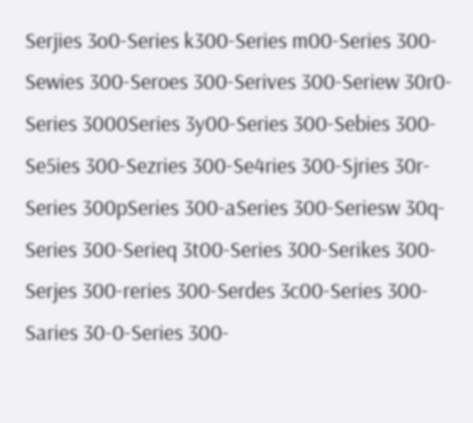Serjies 3o0-Series k300-Series m00-Series 300-Sewies 300-Seroes 300-Serives 300-Seriew 30r0-Series 3000Series 3y00-Series 300-Sebies 300-Se5ies 300-Sezries 300-Se4ries 300-Sjries 30r-Series 300pSeries 300-aSeries 300-Seriesw 30q-Series 300-Serieq 3t00-Series 300-Serikes 300-Serjes 300-reries 300-Serdes 3c00-Series 300-Saries 30-0-Series 300-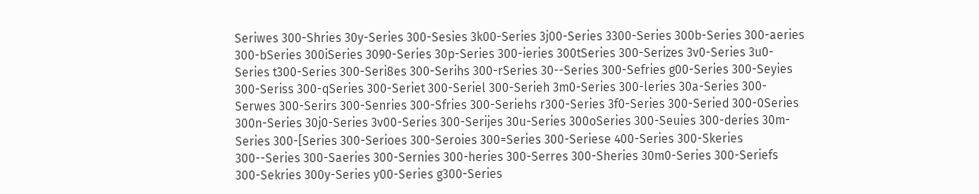Seriwes 300-Shries 30y-Series 300-Sesies 3k00-Series 3j00-Series 3300-Series 300b-Series 300-aeries 300-bSeries 300iSeries 3090-Series 30p-Series 300-ieries 300tSeries 300-Serizes 3v0-Series 3u0-Series t300-Series 300-Seri8es 300-Serihs 300-rSeries 30--Series 300-Sefries g00-Series 300-Seyies 300-Seriss 300-qSeries 300-Seriet 300-Seriel 300-Serieh 3m0-Series 300-leries 30a-Series 300-Serwes 300-Serirs 300-Senries 300-Sfries 300-Seriehs r300-Series 3f0-Series 300-Seried 300-0Series 300n-Series 30j0-Series 3v00-Series 300-Serijes 30u-Series 300oSeries 300-Seuies 300-deries 30m-Series 300-[Series 300-Serioes 300-Seroies 300=Series 300-Seriese 400-Series 300-Skeries 300--Series 300-Saeries 300-Sernies 300-heries 300-Serres 300-Sheries 30m0-Series 300-Seriefs 300-Sekries 300y-Series y00-Series g300-Series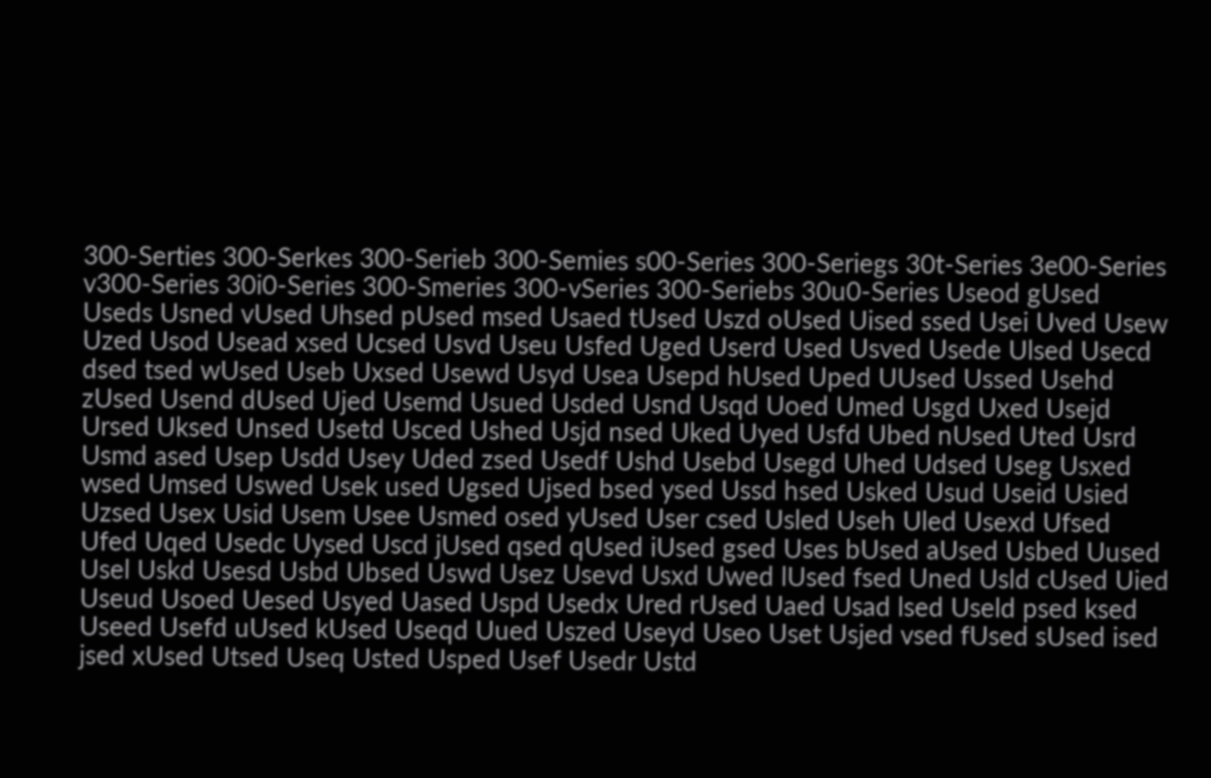300-Serties 300-Serkes 300-Serieb 300-Semies s00-Series 300-Seriegs 30t-Series 3e00-Series v300-Series 30i0-Series 300-Smeries 300-vSeries 300-Seriebs 30u0-Series Useod gUsed Useds Usned vUsed Uhsed pUsed msed Usaed tUsed Uszd oUsed Uised ssed Usei Uved Usew Uzed Usod Usead xsed Ucsed Usvd Useu Usfed Uged Userd Used Usved Usede Ulsed Usecd dsed tsed wUsed Useb Uxsed Usewd Usyd Usea Usepd hUsed Uped UUsed Ussed Usehd zUsed Usend dUsed Ujed Usemd Usued Usded Usnd Usqd Uoed Umed Usgd Uxed Usejd Ursed Uksed Unsed Usetd Usced Ushed Usjd nsed Uked Uyed Usfd Ubed nUsed Uted Usrd Usmd ased Usep Usdd Usey Uded zsed Usedf Ushd Usebd Usegd Uhed Udsed Useg Usxed wsed Umsed Uswed Usek used Ugsed Ujsed bsed ysed Ussd hsed Usked Usud Useid Usied Uzsed Usex Usid Usem Usee Usmed osed yUsed User csed Usled Useh Uled Usexd Ufsed Ufed Uqed Usedc Uysed Uscd jUsed qsed qUsed iUsed gsed Uses bUsed aUsed Usbed Uused Usel Uskd Usesd Usbd Ubsed Uswd Usez Usevd Usxd Uwed lUsed fsed Uned Usld cUsed Uied Useud Usoed Uesed Usyed Uased Uspd Usedx Ured rUsed Uaed Usad lsed Useld psed ksed Useed Usefd uUsed kUsed Useqd Uued Uszed Useyd Useo Uset Usjed vsed fUsed sUsed ised jsed xUsed Utsed Useq Usted Usped Usef Usedr Ustd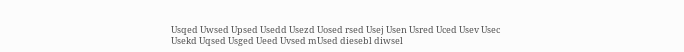Usqed Uwsed Upsed Usedd Usezd Uosed rsed Usej Usen Usred Uced Usev Usec Usekd Uqsed Usged Ueed Uvsed mUsed diesebl diwsel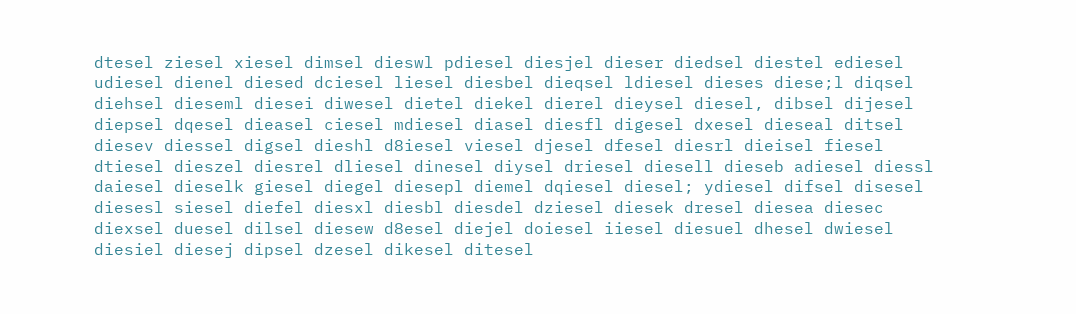dtesel ziesel xiesel dimsel dieswl pdiesel diesjel dieser diedsel diestel ediesel udiesel dienel diesed dciesel liesel diesbel dieqsel ldiesel dieses diese;l diqsel diehsel dieseml diesei diwesel dietel diekel dierel dieysel diesel, dibsel dijesel diepsel dqesel dieasel ciesel mdiesel diasel diesfl digesel dxesel dieseal ditsel diesev diessel digsel dieshl d8iesel viesel djesel dfesel diesrl dieisel fiesel dtiesel dieszel diesrel dliesel dinesel diysel driesel diesell dieseb adiesel diessl daiesel dieselk giesel diegel diesepl diemel dqiesel diesel; ydiesel difsel disesel diesesl siesel diefel diesxl diesbl diesdel dziesel diesek dresel diesea diesec diexsel duesel dilsel diesew d8esel diejel doiesel iiesel diesuel dhesel dwiesel diesiel diesej dipsel dzesel dikesel ditesel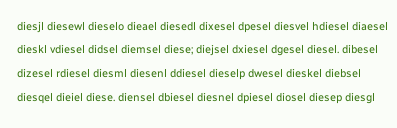diesjl diesewl dieselo dieael diesedl dixesel dpesel diesvel hdiesel diaesel dieskl vdiesel didsel diemsel diese; diejsel dxiesel dgesel diesel. dibesel dizesel rdiesel diesml diesenl ddiesel dieselp dwesel dieskel diebsel diesqel dieiel diese. diensel dbiesel diesnel dpiesel diosel diesep diesgl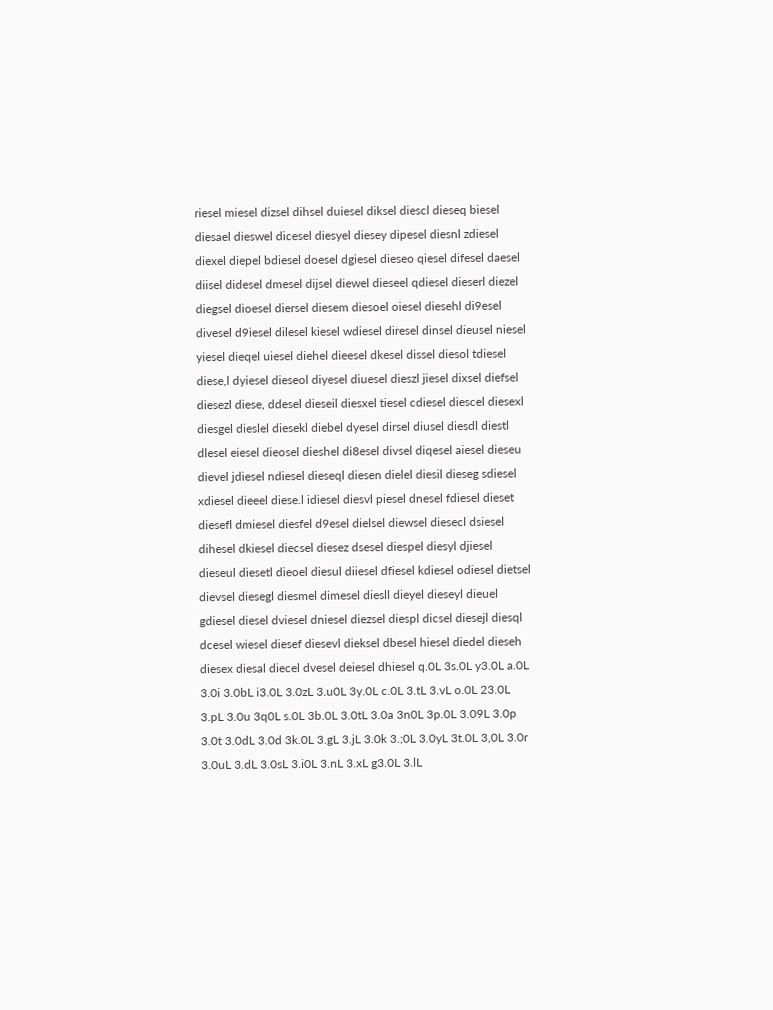riesel miesel dizsel dihsel duiesel diksel diescl dieseq biesel diesael dieswel dicesel diesyel diesey dipesel diesnl zdiesel diexel diepel bdiesel doesel dgiesel dieseo qiesel difesel daesel diisel didesel dmesel dijsel diewel dieseel qdiesel dieserl diezel diegsel dioesel diersel diesem diesoel oiesel diesehl di9esel divesel d9iesel dilesel kiesel wdiesel diresel dinsel dieusel niesel yiesel dieqel uiesel diehel dieesel dkesel dissel diesol tdiesel diese,l dyiesel dieseol diyesel diuesel dieszl jiesel dixsel diefsel diesezl diese, ddesel dieseil diesxel tiesel cdiesel diescel diesexl diesgel dieslel diesekl diebel dyesel dirsel diusel diesdl diestl dlesel eiesel dieosel dieshel di8esel divsel diqesel aiesel dieseu dievel jdiesel ndiesel dieseql diesen dielel diesil dieseg sdiesel xdiesel dieeel diese.l idiesel diesvl piesel dnesel fdiesel dieset diesefl dmiesel diesfel d9esel dielsel diewsel diesecl dsiesel dihesel dkiesel diecsel diesez dsesel diespel diesyl djiesel dieseul diesetl dieoel diesul diiesel dfiesel kdiesel odiesel dietsel dievsel diesegl diesmel dimesel diesll dieyel dieseyl dieuel gdiesel diesel dviesel dniesel diezsel diespl dicsel diesejl diesql dcesel wiesel diesef diesevl dieksel dbesel hiesel diedel dieseh diesex diesal diecel dvesel deiesel dhiesel q.0L 3s.0L y3.0L a.0L 3.0i 3.0bL i3.0L 3.0zL 3.u0L 3y.0L c.0L 3.tL 3.vL o.0L 23.0L 3.pL 3.0u 3q0L s.0L 3b.0L 3.0tL 3.0a 3n0L 3p.0L 3.09L 3.0p 3.0t 3.0dL 3.0d 3k.0L 3.gL 3.jL 3.0k 3.;0L 3.0yL 3t.0L 3,0L 3.0r 3.0uL 3.dL 3.0sL 3.i0L 3.nL 3.xL g3.0L 3.lL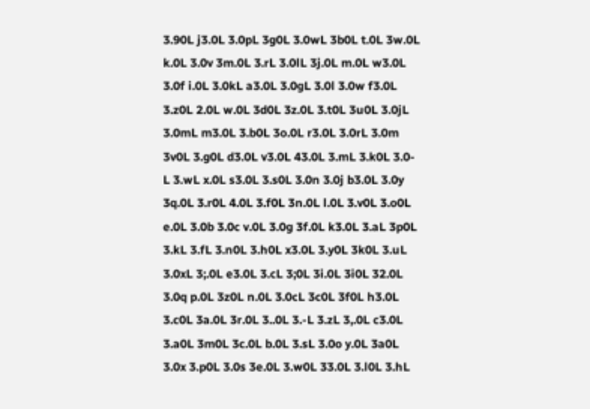3.90L j3.0L 3.0pL 3g0L 3.0wL 3b0L t.0L 3w.0L k.0L 3.0v 3m.0L 3.rL 3.0lL 3j.0L m.0L w3.0L 3.0f i.0L 3.0kL a3.0L 3.0gL 3.0l 3.0w f3.0L 3.z0L 2.0L w.0L 3d0L 3z.0L 3.t0L 3u0L 3.0jL 3.0mL m3.0L 3.b0L 3o.0L r3.0L 3.0rL 3.0m 3v0L 3.g0L d3.0L v3.0L 43.0L 3.mL 3.k0L 3.0-L 3.wL x.0L s3.0L 3.s0L 3.0n 3.0j b3.0L 3.0y 3q.0L 3.r0L 4.0L 3.f0L 3n.0L l.0L 3.v0L 3.o0L e.0L 3.0b 3.0c v.0L 3.0g 3f.0L k3.0L 3.aL 3p0L 3.kL 3.fL 3.n0L 3.h0L x3.0L 3.y0L 3k0L 3.uL 3.0xL 3;.0L e3.0L 3.cL 3;0L 3i.0L 3i0L 32.0L 3.0q p.0L 3z0L n.0L 3.0cL 3c0L 3f0L h3.0L 3.c0L 3a.0L 3r.0L 3..0L 3.-L 3.zL 3,.0L c3.0L 3.a0L 3m0L 3c.0L b.0L 3.sL 3.0o y.0L 3a0L 3.0x 3.p0L 3.0s 3e.0L 3.w0L 33.0L 3.l0L 3.hL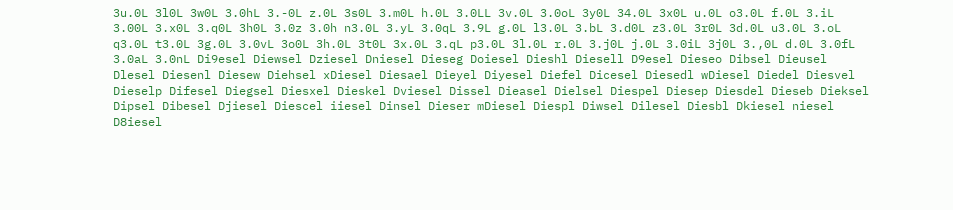3u.0L 3l0L 3w0L 3.0hL 3.-0L z.0L 3s0L 3.m0L h.0L 3.0LL 3v.0L 3.0oL 3y0L 34.0L 3x0L u.0L o3.0L f.0L 3.iL 3.00L 3.x0L 3.q0L 3h0L 3.0z 3.0h n3.0L 3.yL 3.0qL 3.9L g.0L l3.0L 3.bL 3.d0L z3.0L 3r0L 3d.0L u3.0L 3.oL q3.0L t3.0L 3g.0L 3.0vL 3o0L 3h.0L 3t0L 3x.0L 3.qL p3.0L 3l.0L r.0L 3.j0L j.0L 3.0iL 3j0L 3.,0L d.0L 3.0fL 3.0aL 3.0nL Di9esel Diewsel Dziesel Dniesel Dieseg Doiesel Dieshl Diesell D9esel Dieseo Dibsel Dieusel Dlesel Diesenl Diesew Diehsel xDiesel Diesael Dieyel Diyesel Diefel Dicesel Diesedl wDiesel Diedel Diesvel Dieselp Difesel Diegsel Diesxel Dieskel Dviesel Dissel Dieasel Dielsel Diespel Diesep Diesdel Dieseb Dieksel Dipsel Dibesel Djiesel Diescel iiesel Dinsel Dieser mDiesel Diespl Diwsel Dilesel Diesbl Dkiesel niesel D8iesel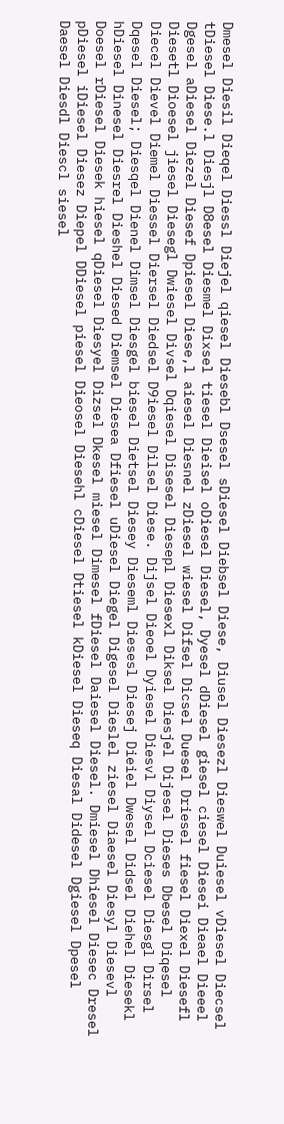Dmesel Diesil Dieqel Diessl Diejel qiesel Diesebl Dsesel sDiesel Diebsel Diese, Diusel Diesezl Dieswel Duiesel vDiesel Diecsel tDiesel Diese.l Diesjl D8esel Diesmel Dixsel tiesel Dieisel oDiesel Diesel, Dyesel dDiesel giesel ciesel Diesei Dieael Dieeel Dgesel aDiesel Diezel Diesef Dpiesel Diese,l aiesel Diesnel zDiesel wiesel Difsel Dicsel Duesel Driesel fiesel Diexel Diesefl Diesetl Dioesel jiesel Diesegl Dwiesel Divsel Dqiesel Disesel Diesepl Diesexl Diksel Diesjel Dijesel Dieses Dbesel Diqesel Diecel Dievel Diemel Diessel Diersel Diedsel D9iesel Dilsel Diese. Dijsel Dieoel Dyiesel Diesvl Diysel Dciesel Diesgl Dirsel Dqesel Diesel; Diesqel Dienel Dimsel Diesgel biesel Dietsel Diesey Dieseml Diesesl Diesej Dieiel Dwesel Didsel Diehel Diesekl hDiesel Dinesel Diesrel Dieshel Diesed Diemsel Diesea Dfiesel uDiesel Diegel Digesel Dieslel ziesel Diaesel Diesyl Diesevl Doesel rDiesel Diesek hiesel qDiesel Diesyel Dizsel Dkesel miesel Dimesel fDiesel Daiesel Diesel. Dmiesel Dhiesel Diesec Dresel pDiesel iDiesel Diesez Diepel DDiesel piesel Dieosel Diesehl cDiesel Dtiesel kDiesel Dieseq Diesal Didesel Dgiesel Dpesel Daesel Diesdl Diescl siesel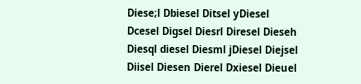Diese;l Dbiesel Ditsel yDiesel Dcesel Digsel Diesrl Diresel Dieseh Diesql diesel Diesml jDiesel Diejsel Diisel Diesen Dierel Dxiesel Dieuel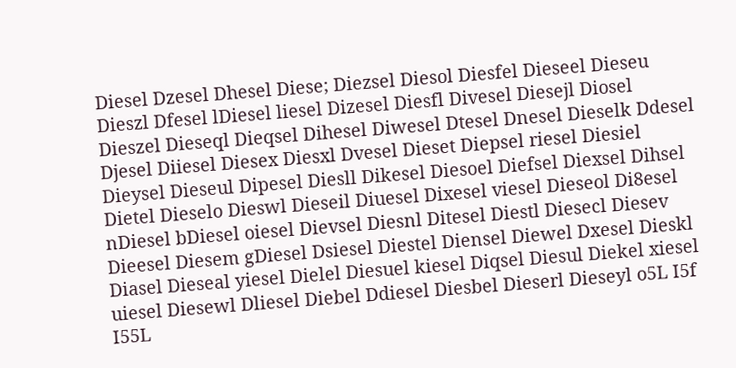Diesel Dzesel Dhesel Diese; Diezsel Diesol Diesfel Dieseel Dieseu Dieszl Dfesel lDiesel liesel Dizesel Diesfl Divesel Diesejl Diosel Dieszel Dieseql Dieqsel Dihesel Diwesel Dtesel Dnesel Dieselk Ddesel Djesel Diiesel Diesex Diesxl Dvesel Dieset Diepsel riesel Diesiel Dieysel Dieseul Dipesel Diesll Dikesel Diesoel Diefsel Diexsel Dihsel Dietel Dieselo Dieswl Dieseil Diuesel Dixesel viesel Dieseol Di8esel nDiesel bDiesel oiesel Dievsel Diesnl Ditesel Diestl Diesecl Diesev Dieesel Diesem gDiesel Dsiesel Diestel Diensel Diewel Dxesel Dieskl Diasel Dieseal yiesel Dielel Diesuel kiesel Diqsel Diesul Diekel xiesel uiesel Diesewl Dliesel Diebel Ddiesel Diesbel Dieserl Dieseyl o5L I5f I55L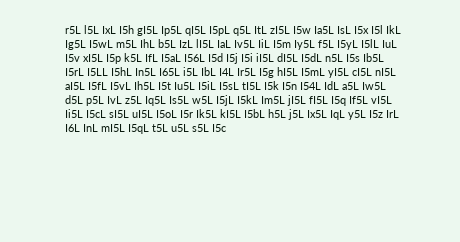r5L l5L IxL I5h gI5L Ip5L qI5L I5pL q5L ItL zI5L I5w Ia5L IsL I5x I5l IkL Ig5L I5wL m5L IhL b5L IzL lI5L IaL Iv5L IiL I5m Iy5L f5L I5yL I5lL IuL I5v xI5L I5p k5L IfL I5aL I56L I5d I5j I5i iI5L dI5L I5dL n5L I5s Ib5L I5rL I5LL I5hL In5L I65L i5L IbL I4L Ir5L I5g hI5L I5mL yI5L cI5L nI5L aI5L I5fL I5vL Ih5L I5t Iu5L I5iL I5sL tI5L I5k I5n I54L IdL a5L Iw5L d5L p5L IvL z5L Iq5L Is5L w5L I5jL I5kL Im5L jI5L fI5L I5q If5L vI5L Ii5L I5cL sI5L uI5L I5oL I5r Ik5L kI5L I5bL h5L j5L Ix5L IqL y5L I5z IrL I6L InL mI5L I5qL t5L u5L s5L I5c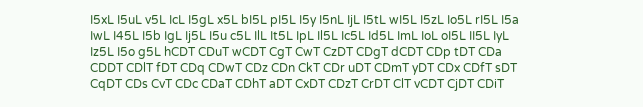I5xL I5uL v5L IcL I5gL x5L bI5L pI5L I5y I5nL IjL I5tL wI5L I5zL Io5L rI5L I5a IwL I45L I5b IgL Ij5L I5u c5L IlL It5L IpL Il5L Ic5L Id5L ImL IoL oI5L II5L IyL Iz5L I5o g5L hCDT CDuT wCDT CgT CwT CzDT CDgT dCDT CDp tDT CDa CDDT CDlT fDT CDq CDwT CDz CDn CkT CDr uDT CDmT yDT CDx CDfT sDT CqDT CDs CvT CDc CDaT CDhT aDT CxDT CDzT CrDT ClT vCDT CjDT CDiT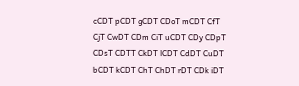cCDT pCDT gCDT CDoT mCDT CfT CjT CwDT CDm CiT uCDT CDy CDpT CDsT CDTT CkDT lCDT CdDT CuDT bCDT kCDT ChT ChDT rDT CDk iDT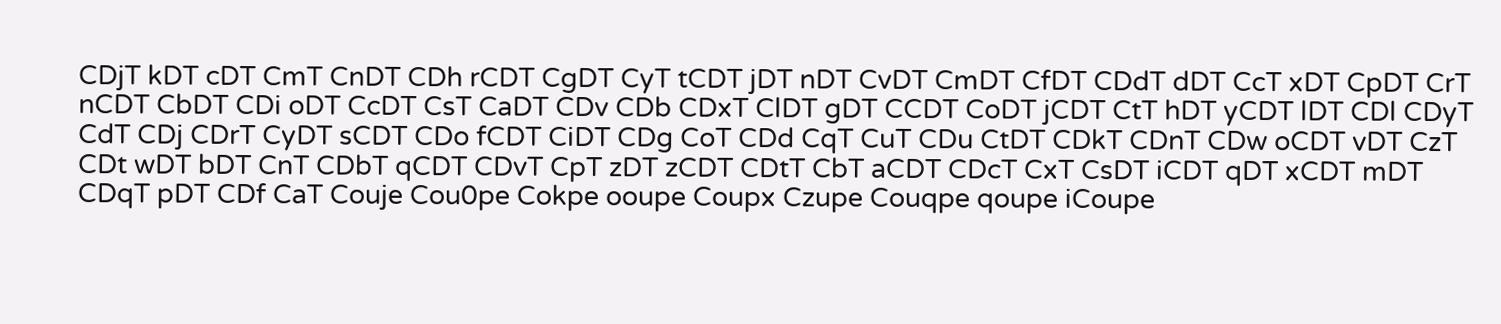CDjT kDT cDT CmT CnDT CDh rCDT CgDT CyT tCDT jDT nDT CvDT CmDT CfDT CDdT dDT CcT xDT CpDT CrT nCDT CbDT CDi oDT CcDT CsT CaDT CDv CDb CDxT ClDT gDT CCDT CoDT jCDT CtT hDT yCDT lDT CDl CDyT CdT CDj CDrT CyDT sCDT CDo fCDT CiDT CDg CoT CDd CqT CuT CDu CtDT CDkT CDnT CDw oCDT vDT CzT CDt wDT bDT CnT CDbT qCDT CDvT CpT zDT zCDT CDtT CbT aCDT CDcT CxT CsDT iCDT qDT xCDT mDT CDqT pDT CDf CaT Couje Cou0pe Cokpe ooupe Coupx Czupe Couqpe qoupe iCoupe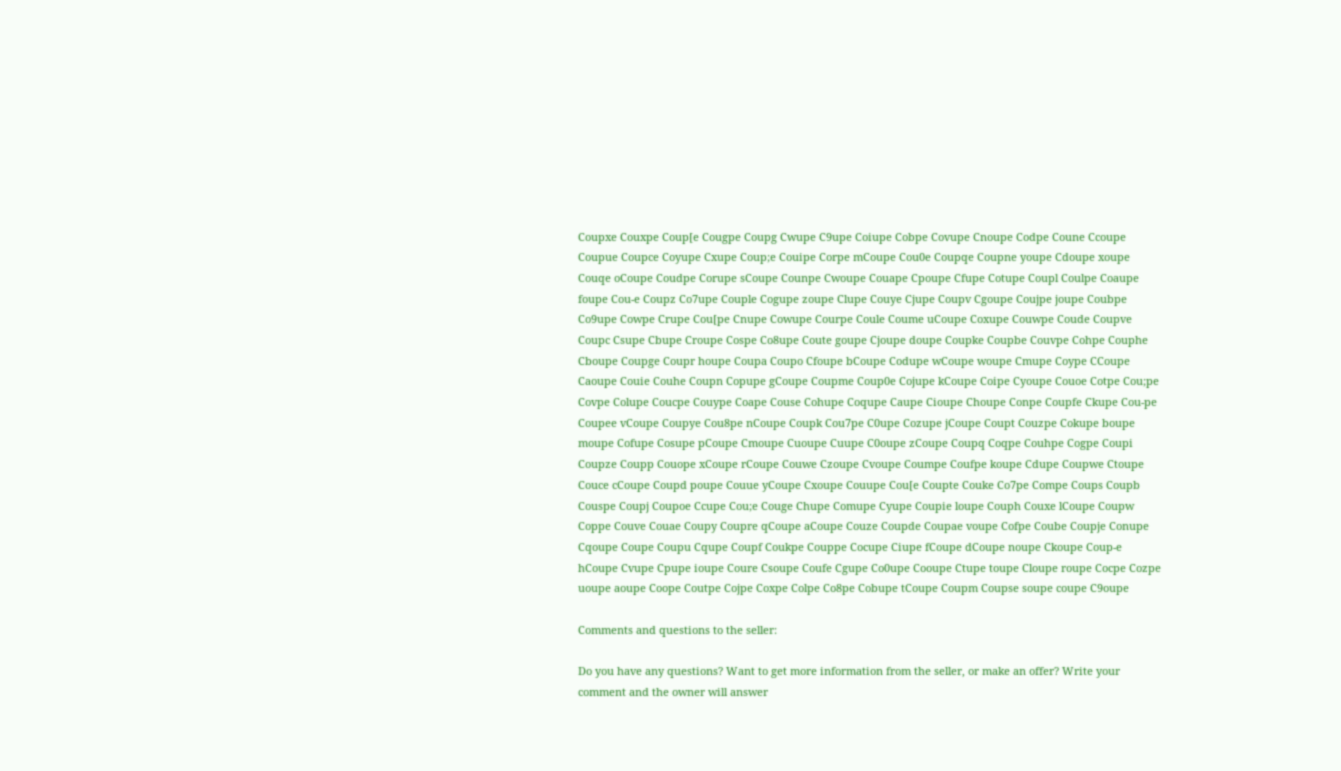Coupxe Couxpe Coup[e Cougpe Coupg Cwupe C9upe Coiupe Cobpe Covupe Cnoupe Codpe Coune Ccoupe Coupue Coupce Coyupe Cxupe Coup;e Couipe Corpe mCoupe Cou0e Coupqe Coupne youpe Cdoupe xoupe Couqe oCoupe Coudpe Corupe sCoupe Counpe Cwoupe Couape Cpoupe Cfupe Cotupe Coupl Coulpe Coaupe foupe Cou-e Coupz Co7upe Couple Cogupe zoupe Clupe Couye Cjupe Coupv Cgoupe Coujpe joupe Coubpe Co9upe Cowpe Crupe Cou[pe Cnupe Cowupe Courpe Coule Coume uCoupe Coxupe Couwpe Coude Coupve Coupc Csupe Cbupe Croupe Cospe Co8upe Coute goupe Cjoupe doupe Coupke Coupbe Couvpe Cohpe Couphe Cboupe Coupge Coupr houpe Coupa Coupo Cfoupe bCoupe Codupe wCoupe woupe Cmupe Coype CCoupe Caoupe Couie Couhe Coupn Copupe gCoupe Coupme Coup0e Cojupe kCoupe Coipe Cyoupe Couoe Cotpe Cou;pe Covpe Colupe Coucpe Couype Coape Couse Cohupe Coqupe Caupe Cioupe Choupe Conpe Coupfe Ckupe Cou-pe Coupee vCoupe Coupye Cou8pe nCoupe Coupk Cou7pe C0upe Cozupe jCoupe Coupt Couzpe Cokupe boupe moupe Cofupe Cosupe pCoupe Cmoupe Cuoupe Cuupe C0oupe zCoupe Coupq Coqpe Couhpe Cogpe Coupi Coupze Coupp Couope xCoupe rCoupe Couwe Czoupe Cvoupe Coumpe Coufpe koupe Cdupe Coupwe Ctoupe Couce cCoupe Coupd poupe Couue yCoupe Cxoupe Couupe Cou[e Coupte Couke Co7pe Compe Coups Coupb Couspe Coupj Coupoe Ccupe Cou;e Couge Chupe Comupe Cyupe Coupie loupe Couph Couxe lCoupe Coupw Coppe Couve Couae Coupy Coupre qCoupe aCoupe Couze Coupde Coupae voupe Cofpe Coube Coupje Conupe Cqoupe Coupe Coupu Cqupe Coupf Coukpe Couppe Cocupe Ciupe fCoupe dCoupe noupe Ckoupe Coup-e hCoupe Cvupe Cpupe ioupe Coure Csoupe Coufe Cgupe Co0upe Cooupe Ctupe toupe Cloupe roupe Cocpe Cozpe uoupe aoupe Coope Coutpe Cojpe Coxpe Colpe Co8pe Cobupe tCoupe Coupm Coupse soupe coupe C9oupe

Comments and questions to the seller:

Do you have any questions? Want to get more information from the seller, or make an offer? Write your comment and the owner will answer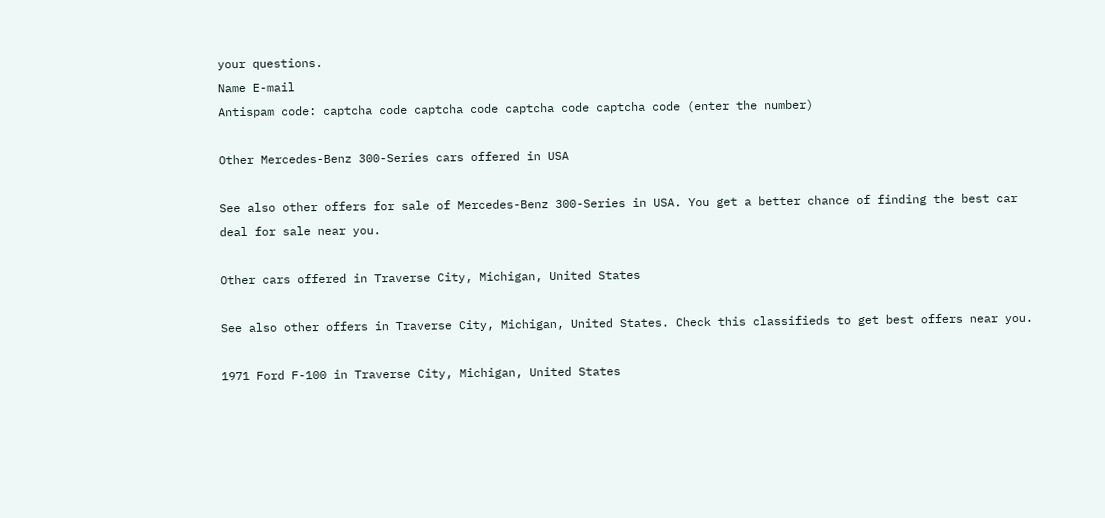your questions.
Name E-mail
Antispam code: captcha code captcha code captcha code captcha code (enter the number)

Other Mercedes-Benz 300-Series cars offered in USA

See also other offers for sale of Mercedes-Benz 300-Series in USA. You get a better chance of finding the best car deal for sale near you.

Other cars offered in Traverse City, Michigan, United States

See also other offers in Traverse City, Michigan, United States. Check this classifieds to get best offers near you.

1971 Ford F-100 in Traverse City, Michigan, United States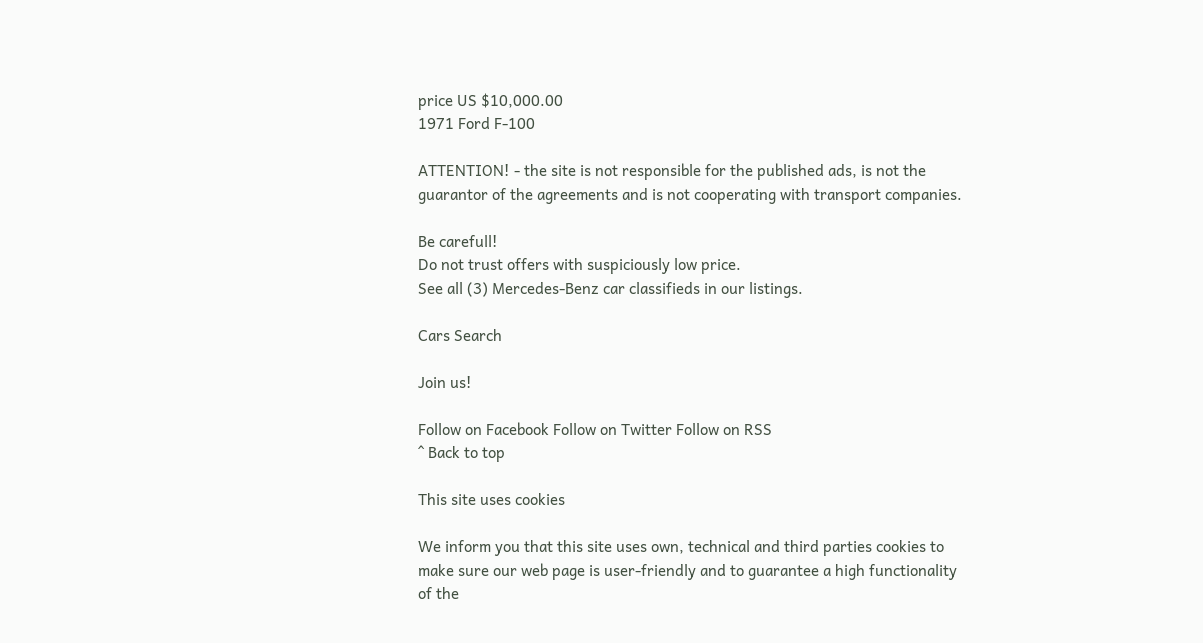price US $10,000.00
1971 Ford F-100

ATTENTION! - the site is not responsible for the published ads, is not the guarantor of the agreements and is not cooperating with transport companies.

Be carefull!
Do not trust offers with suspiciously low price.
See all (3) Mercedes-Benz car classifieds in our listings.

Cars Search

Join us!

Follow on Facebook Follow on Twitter Follow on RSS
^ Back to top

This site uses cookies

We inform you that this site uses own, technical and third parties cookies to make sure our web page is user-friendly and to guarantee a high functionality of the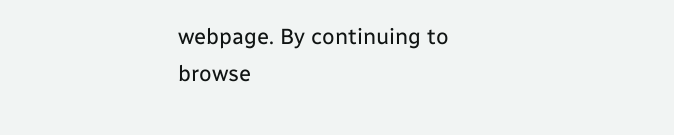webpage. By continuing to browse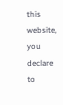this website, you declare to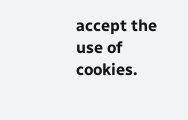accept the use of cookies.